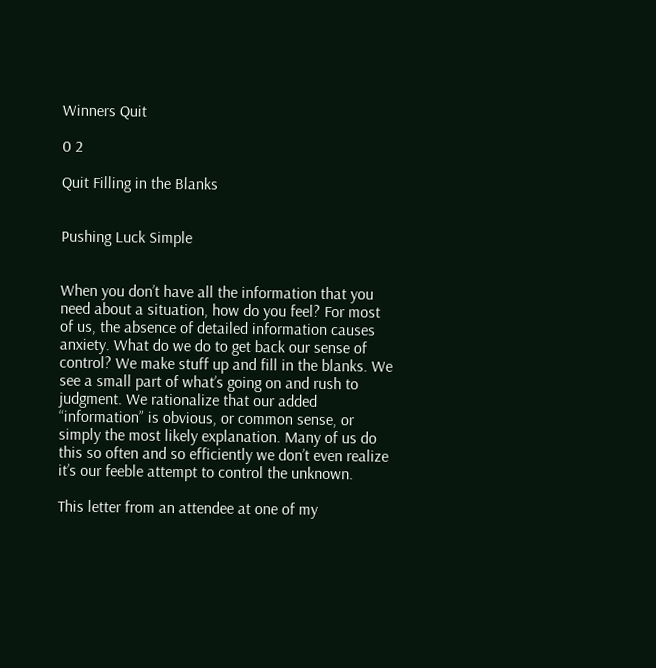Winners Quit

0 2

Quit Filling in the Blanks


Pushing Luck Simple


When you don’t have all the information that you need about a situation, how do you feel? For most of us, the absence of detailed information causes anxiety. What do we do to get back our sense of control? We make stuff up and fill in the blanks. We see a small part of what’s going on and rush to judgment. We rationalize that our added “information” is obvious, or common sense, or simply the most likely explanation. Many of us do this so often and so efficiently we don’t even realize it’s our feeble attempt to control the unknown.

This letter from an attendee at one of my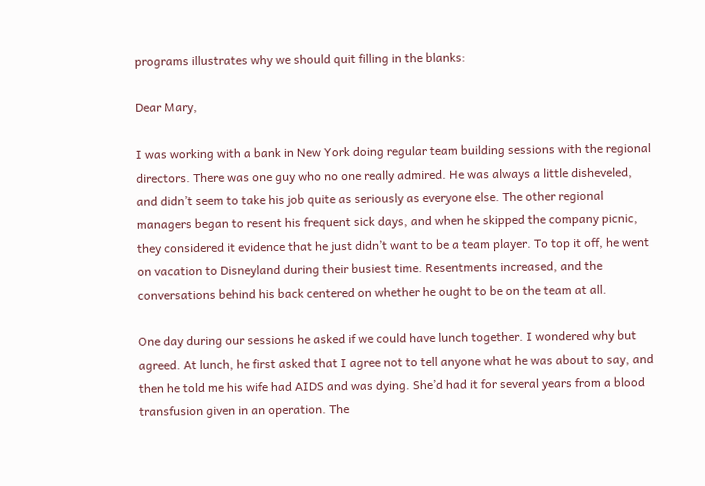programs illustrates why we should quit filling in the blanks:

Dear Mary,

I was working with a bank in New York doing regular team building sessions with the regional directors. There was one guy who no one really admired. He was always a little disheveled, and didn’t seem to take his job quite as seriously as everyone else. The other regional managers began to resent his frequent sick days, and when he skipped the company picnic, they considered it evidence that he just didn’t want to be a team player. To top it off, he went on vacation to Disneyland during their busiest time. Resentments increased, and the conversations behind his back centered on whether he ought to be on the team at all.

One day during our sessions he asked if we could have lunch together. I wondered why but agreed. At lunch, he first asked that I agree not to tell anyone what he was about to say, and then he told me his wife had AIDS and was dying. She’d had it for several years from a blood transfusion given in an operation. The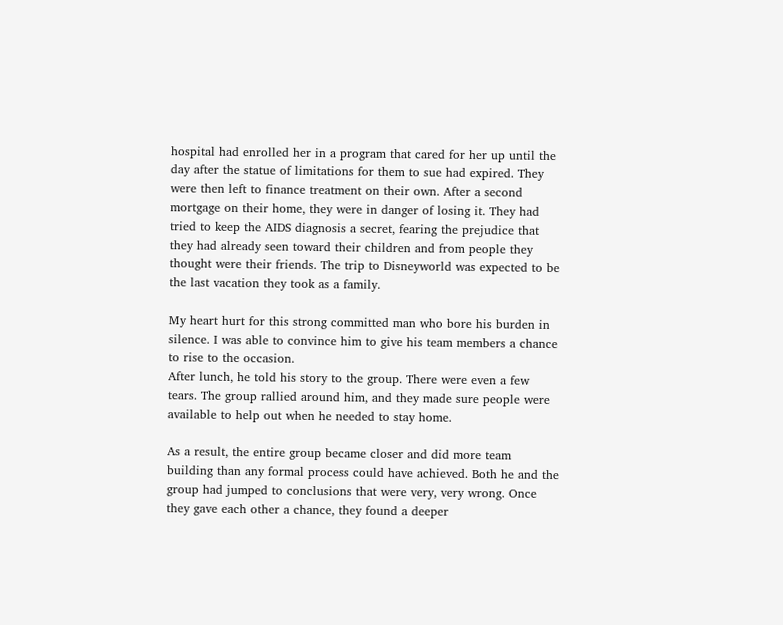hospital had enrolled her in a program that cared for her up until the day after the statue of limitations for them to sue had expired. They were then left to finance treatment on their own. After a second mortgage on their home, they were in danger of losing it. They had tried to keep the AIDS diagnosis a secret, fearing the prejudice that they had already seen toward their children and from people they thought were their friends. The trip to Disneyworld was expected to be the last vacation they took as a family.

My heart hurt for this strong committed man who bore his burden in silence. I was able to convince him to give his team members a chance to rise to the occasion.
After lunch, he told his story to the group. There were even a few tears. The group rallied around him, and they made sure people were available to help out when he needed to stay home.

As a result, the entire group became closer and did more team building than any formal process could have achieved. Both he and the group had jumped to conclusions that were very, very wrong. Once they gave each other a chance, they found a deeper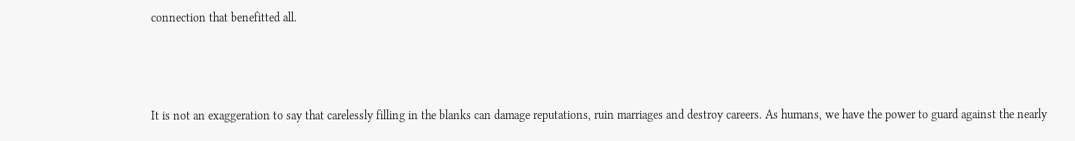connection that benefitted all.



It is not an exaggeration to say that carelessly filling in the blanks can damage reputations, ruin marriages and destroy careers. As humans, we have the power to guard against the nearly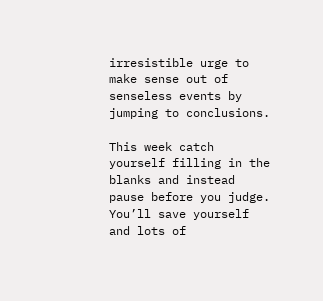irresistible urge to make sense out of senseless events by jumping to conclusions.

This week catch yourself filling in the blanks and instead pause before you judge. You’ll save yourself and lots of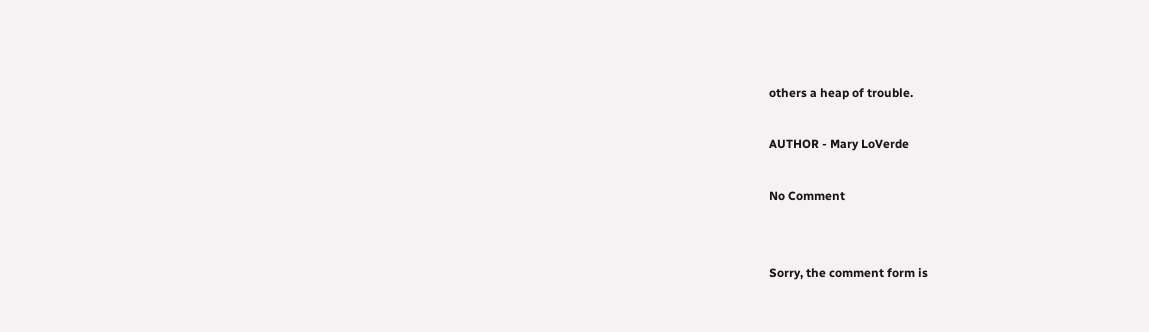others a heap of trouble.

AUTHOR - Mary LoVerde

No Comment


Sorry, the comment form is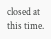closed at this time.